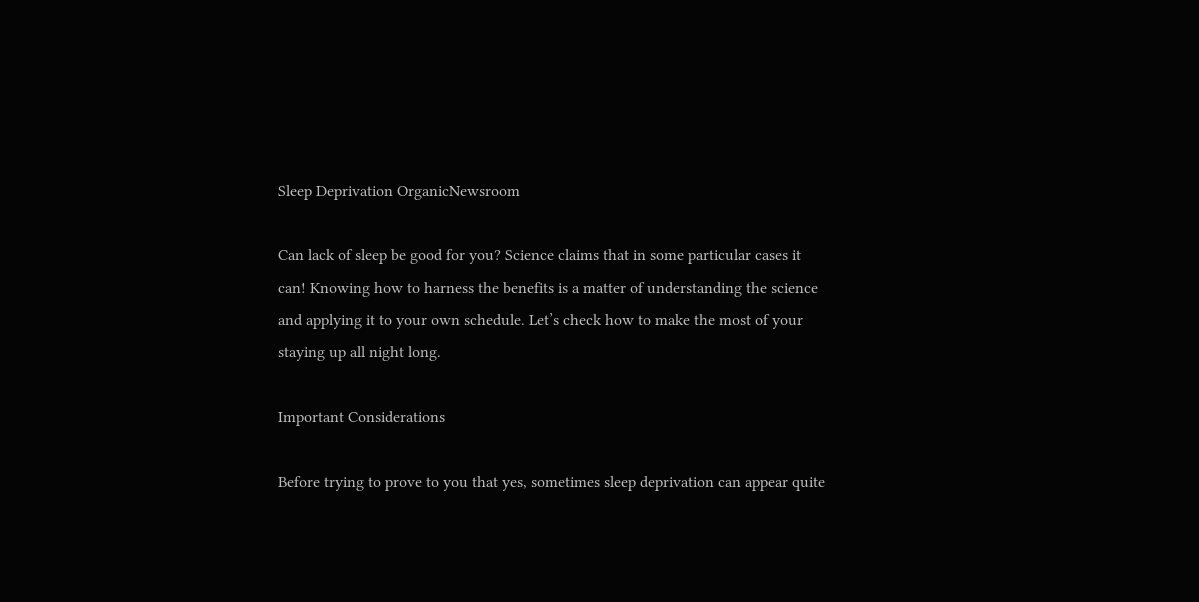Sleep Deprivation OrganicNewsroom

Can lack of sleep be good for you? Science claims that in some particular cases it can! Knowing how to harness the benefits is a matter of understanding the science and applying it to your own schedule. Let’s check how to make the most of your staying up all night long.

Important Considerations

Before trying to prove to you that yes, sometimes sleep deprivation can appear quite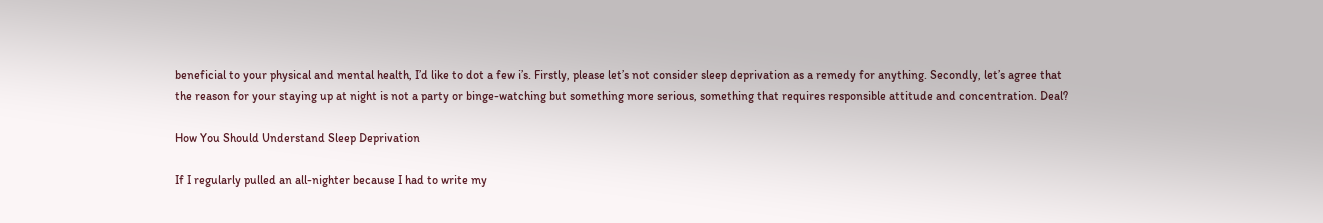beneficial to your physical and mental health, I’d like to dot a few i’s. Firstly, please let’s not consider sleep deprivation as a remedy for anything. Secondly, let’s agree that the reason for your staying up at night is not a party or binge-watching but something more serious, something that requires responsible attitude and concentration. Deal?

How You Should Understand Sleep Deprivation

If I regularly pulled an all-nighter because I had to write my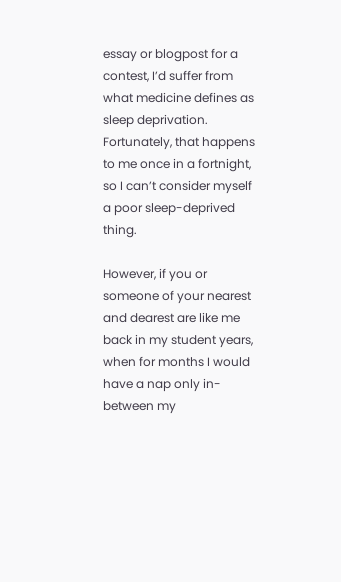essay or blogpost for a contest, I’d suffer from what medicine defines as sleep deprivation. Fortunately, that happens to me once in a fortnight, so I can’t consider myself a poor sleep-deprived thing.

However, if you or someone of your nearest and dearest are like me back in my student years, when for months I would have a nap only in-between my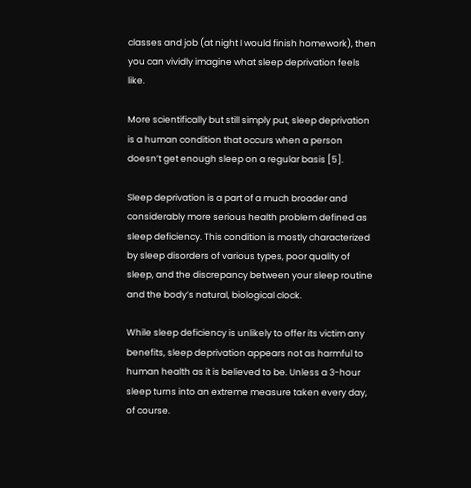classes and job (at night I would finish homework), then you can vividly imagine what sleep deprivation feels like.

More scientifically but still simply put, sleep deprivation is a human condition that occurs when a person doesn’t get enough sleep on a regular basis [5].

Sleep deprivation is a part of a much broader and considerably more serious health problem defined as sleep deficiency. This condition is mostly characterized by sleep disorders of various types, poor quality of sleep, and the discrepancy between your sleep routine and the body’s natural, biological clock.

While sleep deficiency is unlikely to offer its victim any benefits, sleep deprivation appears not as harmful to human health as it is believed to be. Unless a 3-hour sleep turns into an extreme measure taken every day, of course.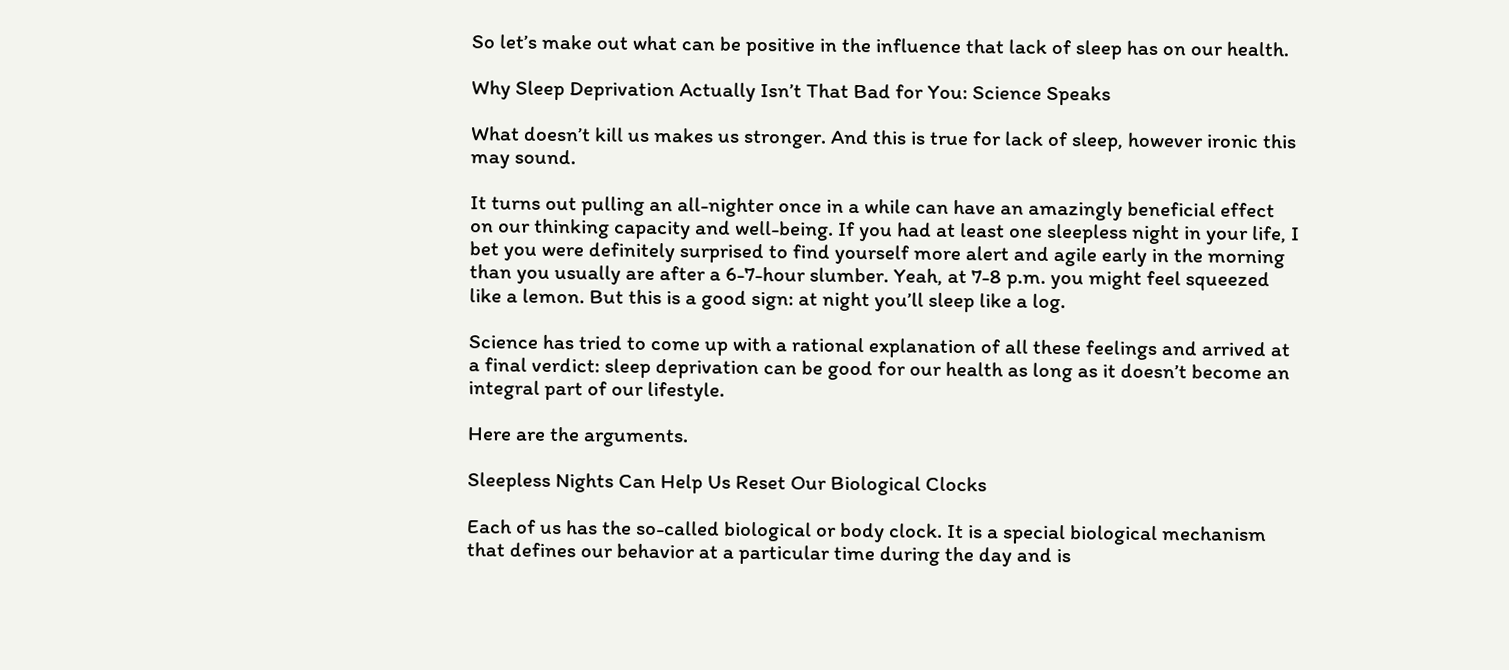So let’s make out what can be positive in the influence that lack of sleep has on our health.

Why Sleep Deprivation Actually Isn’t That Bad for You: Science Speaks

What doesn’t kill us makes us stronger. And this is true for lack of sleep, however ironic this may sound.

It turns out pulling an all-nighter once in a while can have an amazingly beneficial effect on our thinking capacity and well-being. If you had at least one sleepless night in your life, I bet you were definitely surprised to find yourself more alert and agile early in the morning than you usually are after a 6-7-hour slumber. Yeah, at 7-8 p.m. you might feel squeezed like a lemon. But this is a good sign: at night you’ll sleep like a log.

Science has tried to come up with a rational explanation of all these feelings and arrived at a final verdict: sleep deprivation can be good for our health as long as it doesn’t become an integral part of our lifestyle.

Here are the arguments.

Sleepless Nights Can Help Us Reset Our Biological Clocks

Each of us has the so-called biological or body clock. It is a special biological mechanism that defines our behavior at a particular time during the day and is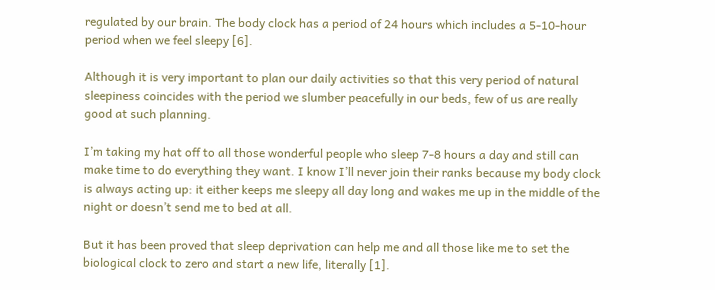regulated by our brain. The body clock has a period of 24 hours which includes a 5-10-hour period when we feel sleepy [6].

Although it is very important to plan our daily activities so that this very period of natural sleepiness coincides with the period we slumber peacefully in our beds, few of us are really good at such planning.

I’m taking my hat off to all those wonderful people who sleep 7-8 hours a day and still can make time to do everything they want. I know I’ll never join their ranks because my body clock is always acting up: it either keeps me sleepy all day long and wakes me up in the middle of the night or doesn’t send me to bed at all.

But it has been proved that sleep deprivation can help me and all those like me to set the biological clock to zero and start a new life, literally [1].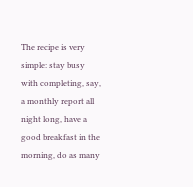The recipe is very simple: stay busy with completing, say, a monthly report all night long, have a good breakfast in the morning, do as many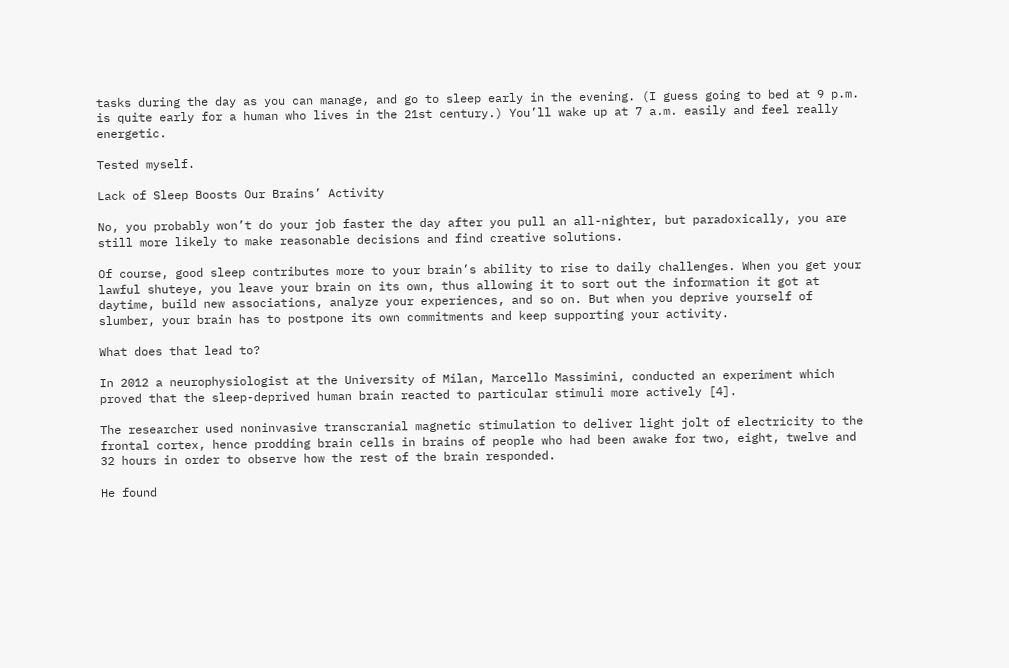tasks during the day as you can manage, and go to sleep early in the evening. (I guess going to bed at 9 p.m. is quite early for a human who lives in the 21st century.) You’ll wake up at 7 a.m. easily and feel really energetic.

Tested myself.

Lack of Sleep Boosts Our Brains’ Activity

No, you probably won’t do your job faster the day after you pull an all-nighter, but paradoxically, you are still more likely to make reasonable decisions and find creative solutions.

Of course, good sleep contributes more to your brain’s ability to rise to daily challenges. When you get your lawful shuteye, you leave your brain on its own, thus allowing it to sort out the information it got at daytime, build new associations, analyze your experiences, and so on. But when you deprive yourself of slumber, your brain has to postpone its own commitments and keep supporting your activity.

What does that lead to?

In 2012 a neurophysiologist at the University of Milan, Marcello Massimini, conducted an experiment which proved that the sleep-deprived human brain reacted to particular stimuli more actively [4].

The researcher used noninvasive transcranial magnetic stimulation to deliver light jolt of electricity to the frontal cortex, hence prodding brain cells in brains of people who had been awake for two, eight, twelve and 32 hours in order to observe how the rest of the brain responded.

He found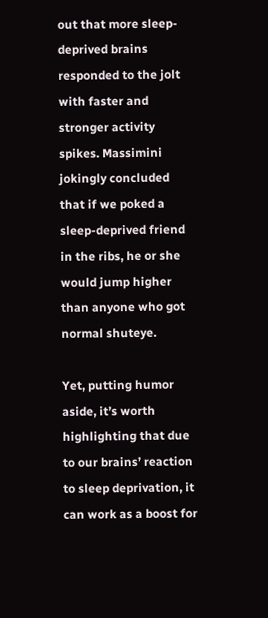out that more sleep-deprived brains responded to the jolt with faster and stronger activity spikes. Massimini jokingly concluded that if we poked a sleep-deprived friend in the ribs, he or she would jump higher than anyone who got normal shuteye.

Yet, putting humor aside, it’s worth highlighting that due to our brains’ reaction to sleep deprivation, it can work as a boost for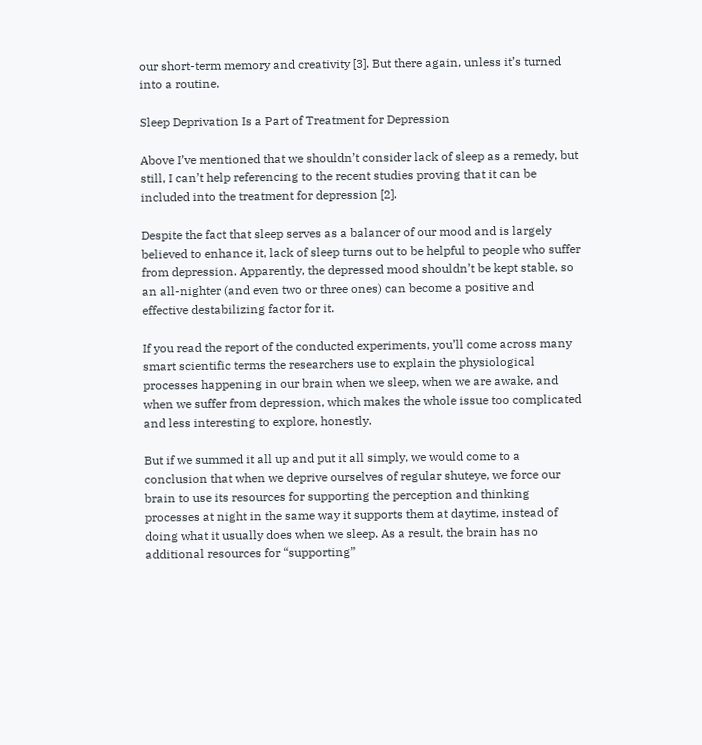our short-term memory and creativity [3]. But there again, unless it’s turned into a routine.

Sleep Deprivation Is a Part of Treatment for Depression

Above I’ve mentioned that we shouldn’t consider lack of sleep as a remedy, but still, I can’t help referencing to the recent studies proving that it can be included into the treatment for depression [2].

Despite the fact that sleep serves as a balancer of our mood and is largely believed to enhance it, lack of sleep turns out to be helpful to people who suffer from depression. Apparently, the depressed mood shouldn’t be kept stable, so an all-nighter (and even two or three ones) can become a positive and effective destabilizing factor for it.

If you read the report of the conducted experiments, you’ll come across many smart scientific terms the researchers use to explain the physiological processes happening in our brain when we sleep, when we are awake, and when we suffer from depression, which makes the whole issue too complicated and less interesting to explore, honestly.

But if we summed it all up and put it all simply, we would come to a conclusion that when we deprive ourselves of regular shuteye, we force our brain to use its resources for supporting the perception and thinking processes at night in the same way it supports them at daytime, instead of doing what it usually does when we sleep. As a result, the brain has no additional resources for “supporting”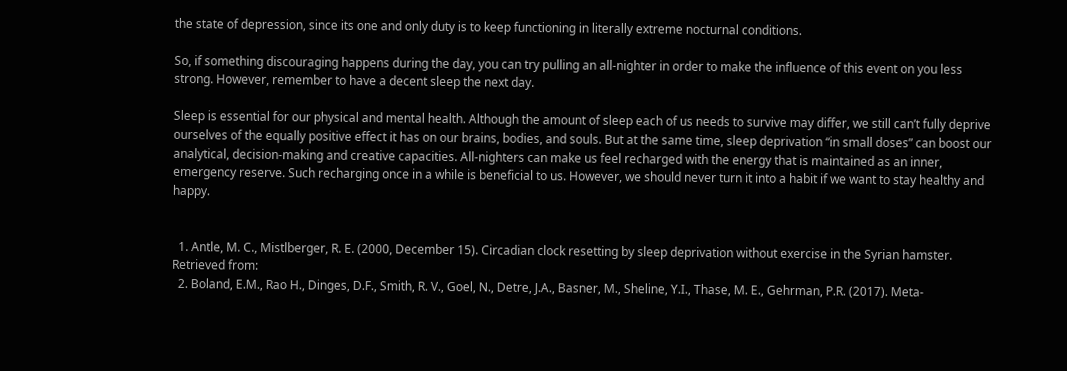the state of depression, since its one and only duty is to keep functioning in literally extreme nocturnal conditions.

So, if something discouraging happens during the day, you can try pulling an all-nighter in order to make the influence of this event on you less strong. However, remember to have a decent sleep the next day.

Sleep is essential for our physical and mental health. Although the amount of sleep each of us needs to survive may differ, we still can’t fully deprive ourselves of the equally positive effect it has on our brains, bodies, and souls. But at the same time, sleep deprivation “in small doses” can boost our analytical, decision-making and creative capacities. All-nighters can make us feel recharged with the energy that is maintained as an inner, emergency reserve. Such recharging once in a while is beneficial to us. However, we should never turn it into a habit if we want to stay healthy and happy.


  1. Antle, M. C., Mistlberger, R. E. (2000, December 15). Circadian clock resetting by sleep deprivation without exercise in the Syrian hamster. Retrieved from:
  2. Boland, E.M., Rao H., Dinges, D.F., Smith, R. V., Goel, N., Detre, J.A., Basner, M., Sheline, Y.I., Thase, M. E., Gehrman, P.R. (2017). Meta-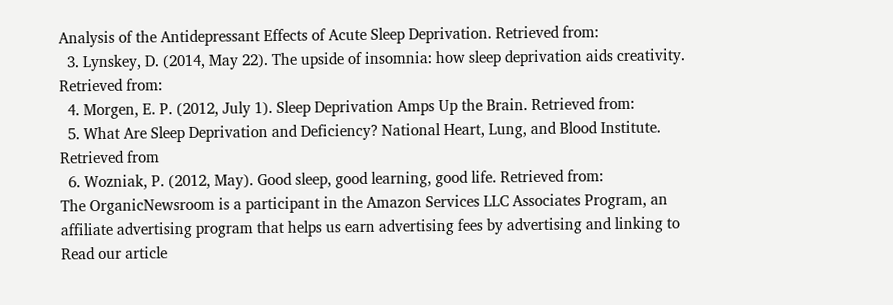Analysis of the Antidepressant Effects of Acute Sleep Deprivation. Retrieved from:
  3. Lynskey, D. (2014, May 22). The upside of insomnia: how sleep deprivation aids creativity. Retrieved from:
  4. Morgen, E. P. (2012, July 1). Sleep Deprivation Amps Up the Brain. Retrieved from:
  5. What Are Sleep Deprivation and Deficiency? National Heart, Lung, and Blood Institute. Retrieved from
  6. Wozniak, P. (2012, May). Good sleep, good learning, good life. Retrieved from:
The OrganicNewsroom is a participant in the Amazon Services LLC Associates Program, an affiliate advertising program that helps us earn advertising fees by advertising and linking to Read our article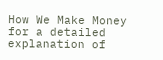How We Make Money for a detailed explanation of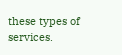these types of services.